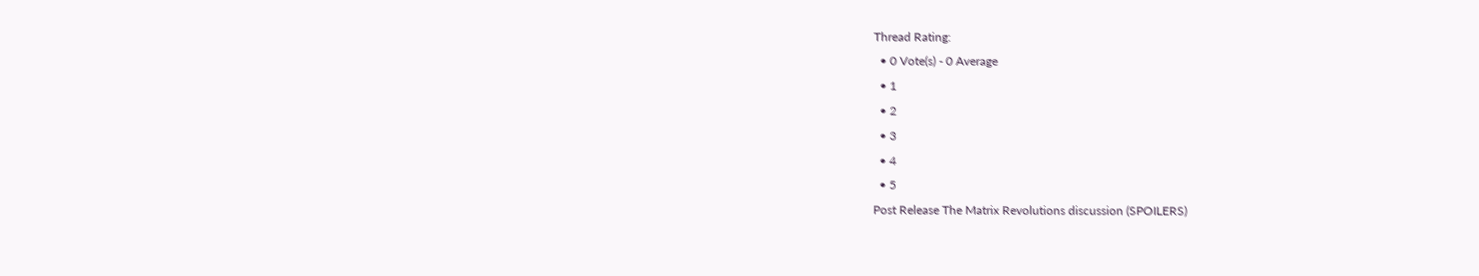Thread Rating:
  • 0 Vote(s) - 0 Average
  • 1
  • 2
  • 3
  • 4
  • 5
Post Release The Matrix Revolutions discussion (SPOILERS)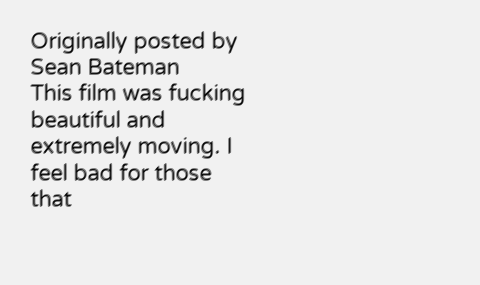Originally posted by Sean Bateman
This film was fucking beautiful and extremely moving. I feel bad for those that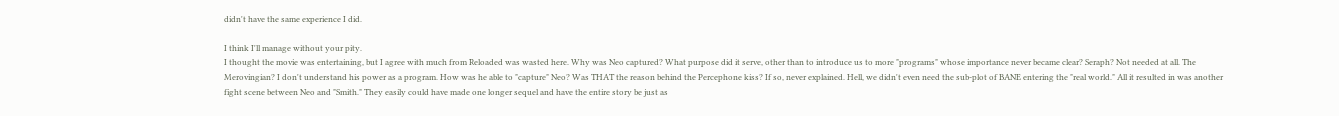didn't have the same experience I did.

I think I'll manage without your pity.
I thought the movie was entertaining, but I agree with much from Reloaded was wasted here. Why was Neo captured? What purpose did it serve, other than to introduce us to more "programs" whose importance never became clear? Seraph? Not needed at all. The Merovingian? I don't understand his power as a program. How was he able to "capture" Neo? Was THAT the reason behind the Percephone kiss? If so, never explained. Hell, we didn't even need the sub-plot of BANE entering the "real world." All it resulted in was another fight scene between Neo and "Smith." They easily could have made one longer sequel and have the entire story be just as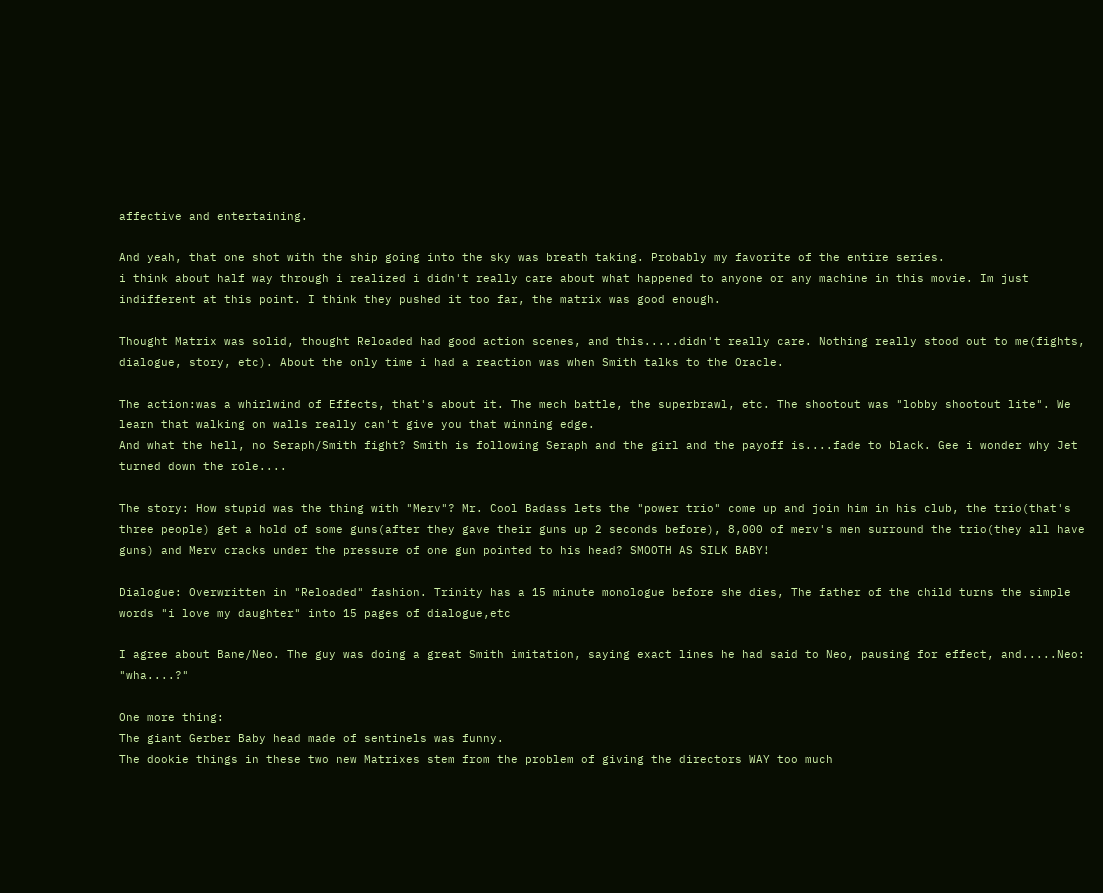affective and entertaining.

And yeah, that one shot with the ship going into the sky was breath taking. Probably my favorite of the entire series.
i think about half way through i realized i didn't really care about what happened to anyone or any machine in this movie. Im just indifferent at this point. I think they pushed it too far, the matrix was good enough.

Thought Matrix was solid, thought Reloaded had good action scenes, and this.....didn't really care. Nothing really stood out to me(fights, dialogue, story, etc). About the only time i had a reaction was when Smith talks to the Oracle.

The action:was a whirlwind of Effects, that's about it. The mech battle, the superbrawl, etc. The shootout was "lobby shootout lite". We learn that walking on walls really can't give you that winning edge.
And what the hell, no Seraph/Smith fight? Smith is following Seraph and the girl and the payoff is....fade to black. Gee i wonder why Jet turned down the role....

The story: How stupid was the thing with "Merv"? Mr. Cool Badass lets the "power trio" come up and join him in his club, the trio(that's three people) get a hold of some guns(after they gave their guns up 2 seconds before), 8,000 of merv's men surround the trio(they all have guns) and Merv cracks under the pressure of one gun pointed to his head? SMOOTH AS SILK BABY!

Dialogue: Overwritten in "Reloaded" fashion. Trinity has a 15 minute monologue before she dies, The father of the child turns the simple words "i love my daughter" into 15 pages of dialogue,etc

I agree about Bane/Neo. The guy was doing a great Smith imitation, saying exact lines he had said to Neo, pausing for effect, and.....Neo: "wha....?"

One more thing:
The giant Gerber Baby head made of sentinels was funny.
The dookie things in these two new Matrixes stem from the problem of giving the directors WAY too much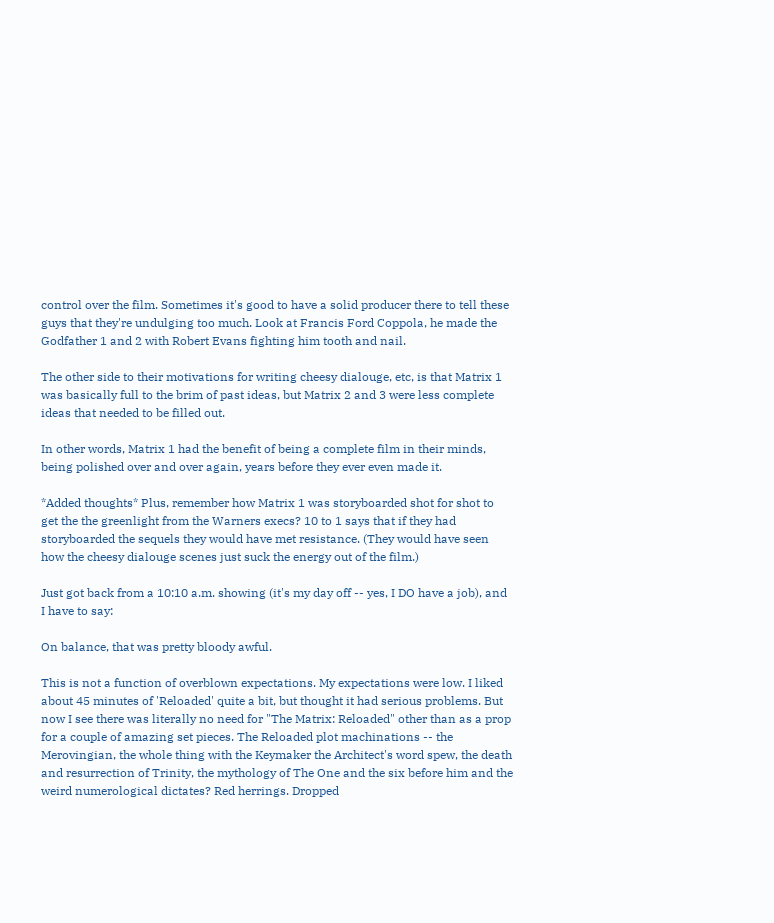control over the film. Sometimes it's good to have a solid producer there to tell these guys that they're undulging too much. Look at Francis Ford Coppola, he made the Godfather 1 and 2 with Robert Evans fighting him tooth and nail.

The other side to their motivations for writing cheesy dialouge, etc, is that Matrix 1 was basically full to the brim of past ideas, but Matrix 2 and 3 were less complete ideas that needed to be filled out.

In other words, Matrix 1 had the benefit of being a complete film in their minds, being polished over and over again, years before they ever even made it.

*Added thoughts* Plus, remember how Matrix 1 was storyboarded shot for shot to get the the greenlight from the Warners execs? 10 to 1 says that if they had storyboarded the sequels they would have met resistance. (They would have seen how the cheesy dialouge scenes just suck the energy out of the film.)

Just got back from a 10:10 a.m. showing (it's my day off -- yes, I DO have a job), and I have to say:

On balance, that was pretty bloody awful.

This is not a function of overblown expectations. My expectations were low. I liked about 45 minutes of 'Reloaded' quite a bit, but thought it had serious problems. But now I see there was literally no need for "The Matrix: Reloaded" other than as a prop for a couple of amazing set pieces. The Reloaded plot machinations -- the Merovingian, the whole thing with the Keymaker the Architect's word spew, the death and resurrection of Trinity, the mythology of The One and the six before him and the weird numerological dictates? Red herrings. Dropped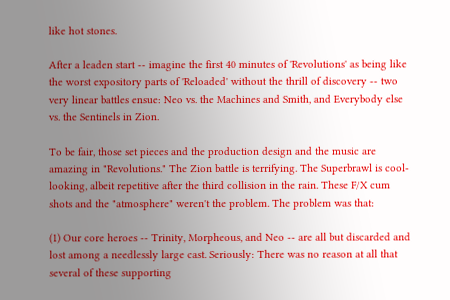like hot stones.

After a leaden start -- imagine the first 40 minutes of 'Revolutions' as being like the worst expository parts of 'Reloaded' without the thrill of discovery -- two very linear battles ensue: Neo vs. the Machines and Smith, and Everybody else vs. the Sentinels in Zion.

To be fair, those set pieces and the production design and the music are amazing in "Revolutions." The Zion battle is terrifying. The Superbrawl is cool-looking, albeit repetitive after the third collision in the rain. These F/X cum shots and the "atmosphere" weren't the problem. The problem was that:

(1) Our core heroes -- Trinity, Morpheous, and Neo -- are all but discarded and lost among a needlessly large cast. Seriously: There was no reason at all that several of these supporting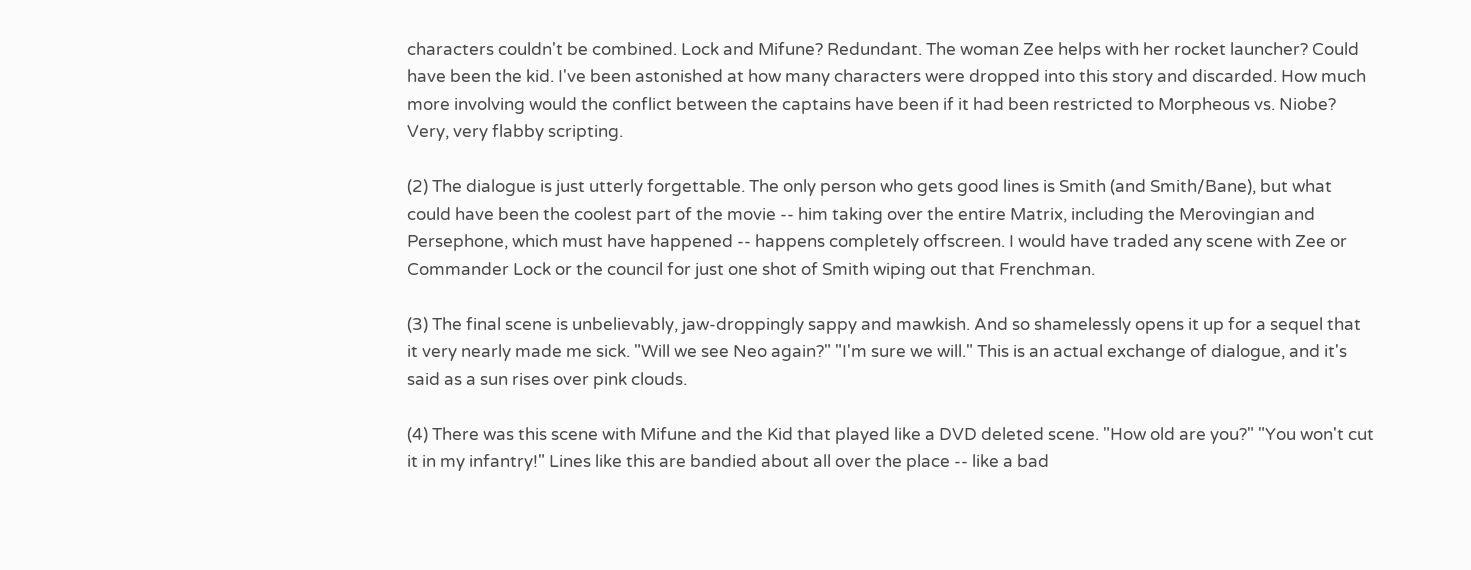characters couldn't be combined. Lock and Mifune? Redundant. The woman Zee helps with her rocket launcher? Could have been the kid. I've been astonished at how many characters were dropped into this story and discarded. How much more involving would the conflict between the captains have been if it had been restricted to Morpheous vs. Niobe? Very, very flabby scripting.

(2) The dialogue is just utterly forgettable. The only person who gets good lines is Smith (and Smith/Bane), but what could have been the coolest part of the movie -- him taking over the entire Matrix, including the Merovingian and Persephone, which must have happened -- happens completely offscreen. I would have traded any scene with Zee or Commander Lock or the council for just one shot of Smith wiping out that Frenchman.

(3) The final scene is unbelievably, jaw-droppingly sappy and mawkish. And so shamelessly opens it up for a sequel that it very nearly made me sick. "Will we see Neo again?" "I'm sure we will." This is an actual exchange of dialogue, and it's said as a sun rises over pink clouds.

(4) There was this scene with Mifune and the Kid that played like a DVD deleted scene. "How old are you?" "You won't cut it in my infantry!" Lines like this are bandied about all over the place -- like a bad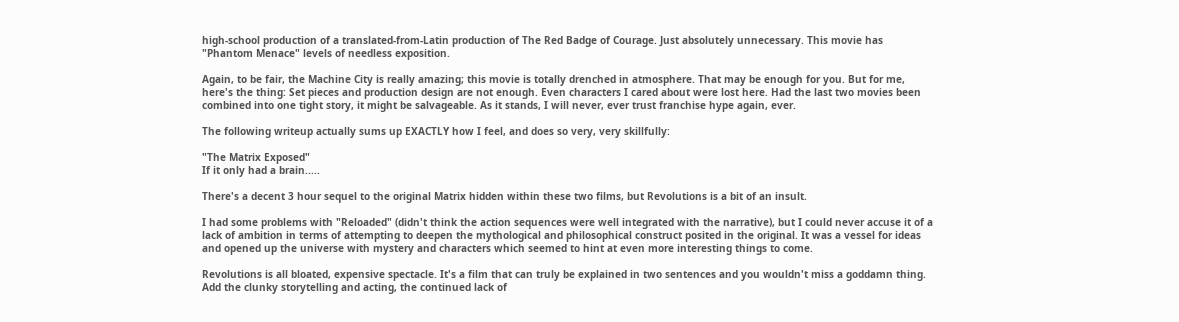high-school production of a translated-from-Latin production of The Red Badge of Courage. Just absolutely unnecessary. This movie has "Phantom Menace" levels of needless exposition.

Again, to be fair, the Machine City is really amazing; this movie is totally drenched in atmosphere. That may be enough for you. But for me, here's the thing: Set pieces and production design are not enough. Even characters I cared about were lost here. Had the last two movies been combined into one tight story, it might be salvageable. As it stands, I will never, ever trust franchise hype again, ever.

The following writeup actually sums up EXACTLY how I feel, and does so very, very skillfully:

"The Matrix Exposed"
If it only had a brain.....

There's a decent 3 hour sequel to the original Matrix hidden within these two films, but Revolutions is a bit of an insult.

I had some problems with "Reloaded" (didn't think the action sequences were well integrated with the narrative), but I could never accuse it of a lack of ambition in terms of attempting to deepen the mythological and philosophical construct posited in the original. It was a vessel for ideas and opened up the universe with mystery and characters which seemed to hint at even more interesting things to come.

Revolutions is all bloated, expensive spectacle. It's a film that can truly be explained in two sentences and you wouldn't miss a goddamn thing. Add the clunky storytelling and acting, the continued lack of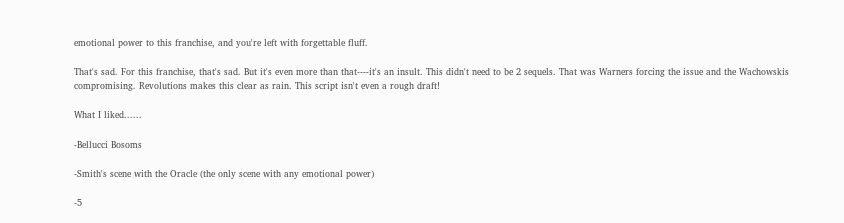emotional power to this franchise, and you're left with forgettable fluff.

That's sad. For this franchise, that's sad. But it's even more than that----it's an insult. This didn't need to be 2 sequels. That was Warners forcing the issue and the Wachowskis compromising. Revolutions makes this clear as rain. This script isn't even a rough draft!

What I liked......

-Bellucci Bosoms

-Smith's scene with the Oracle (the only scene with any emotional power)

-5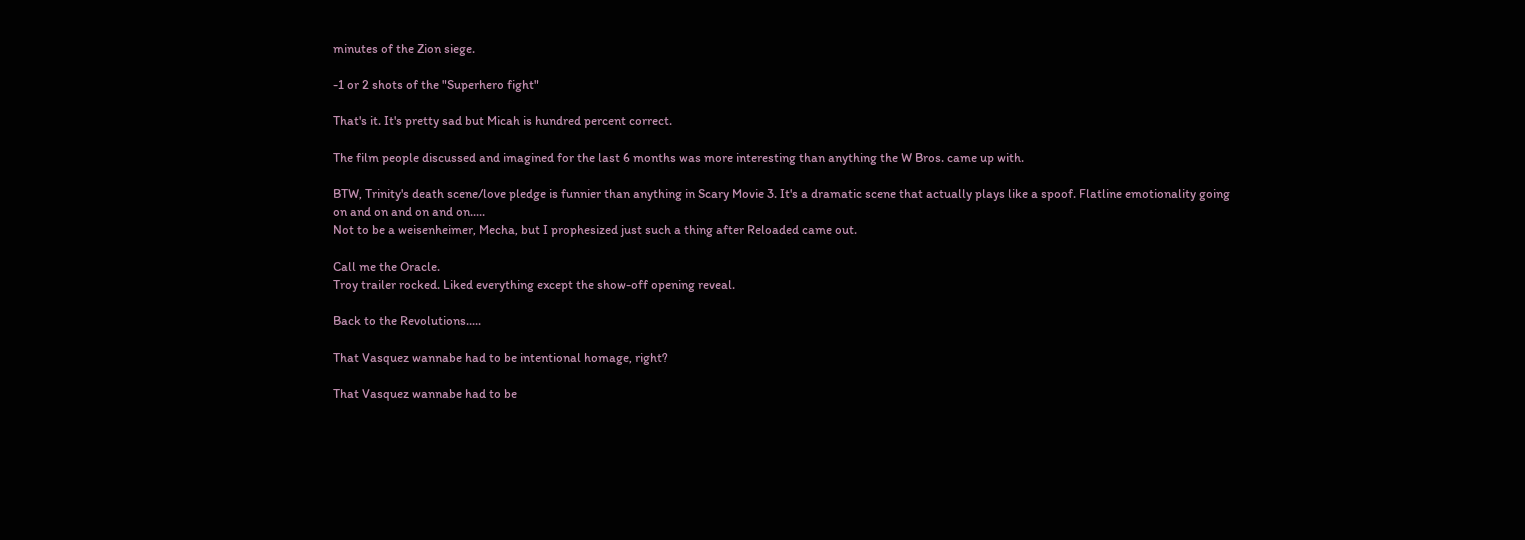minutes of the Zion siege.

-1 or 2 shots of the "Superhero fight"

That's it. It's pretty sad but Micah is hundred percent correct.

The film people discussed and imagined for the last 6 months was more interesting than anything the W Bros. came up with.

BTW, Trinity's death scene/love pledge is funnier than anything in Scary Movie 3. It's a dramatic scene that actually plays like a spoof. Flatline emotionality going on and on and on and on.....
Not to be a weisenheimer, Mecha, but I prophesized just such a thing after Reloaded came out.

Call me the Oracle.
Troy trailer rocked. Liked everything except the show-off opening reveal.

Back to the Revolutions.....

That Vasquez wannabe had to be intentional homage, right?

That Vasquez wannabe had to be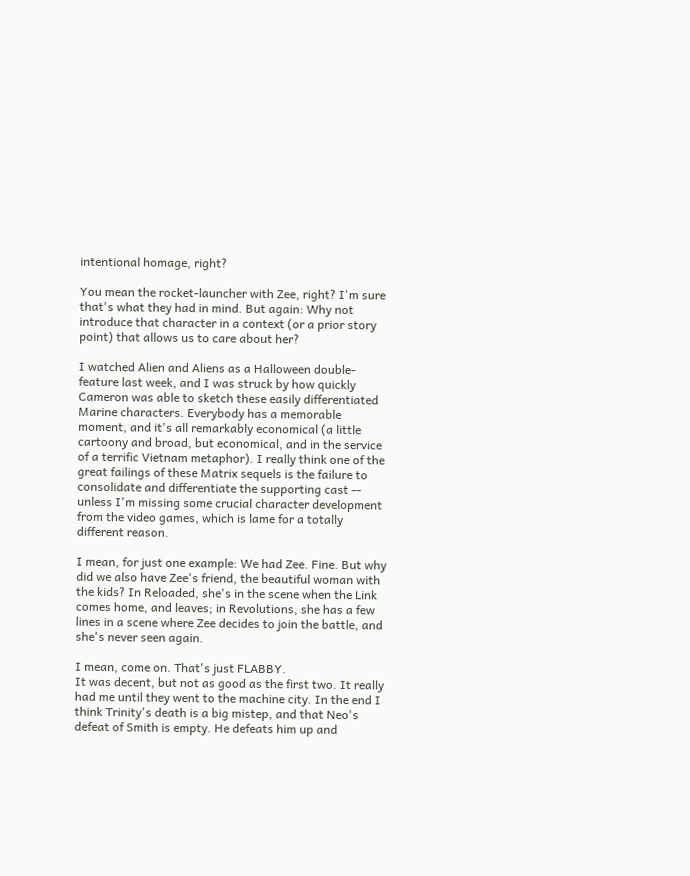intentional homage, right?

You mean the rocket-launcher with Zee, right? I'm sure that's what they had in mind. But again: Why not introduce that character in a context (or a prior story point) that allows us to care about her?

I watched Alien and Aliens as a Halloween double-feature last week, and I was struck by how quickly Cameron was able to sketch these easily differentiated Marine characters. Everybody has a memorable moment, and it's all remarkably economical (a little cartoony and broad, but economical, and in the service of a terrific Vietnam metaphor). I really think one of the great failings of these Matrix sequels is the failure to consolidate and differentiate the supporting cast -- unless I'm missing some crucial character development from the video games, which is lame for a totally different reason.

I mean, for just one example: We had Zee. Fine. But why did we also have Zee's friend, the beautiful woman with the kids? In Reloaded, she's in the scene when the Link comes home, and leaves; in Revolutions, she has a few lines in a scene where Zee decides to join the battle, and she's never seen again.

I mean, come on. That's just FLABBY.
It was decent, but not as good as the first two. It really had me until they went to the machine city. In the end I think Trinity's death is a big mistep, and that Neo's defeat of Smith is empty. He defeats him up and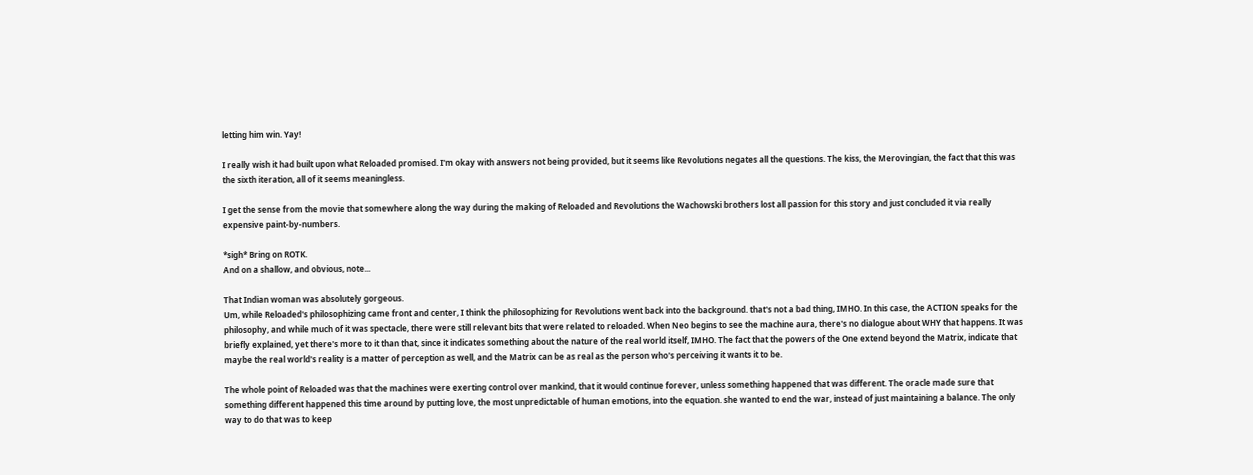letting him win. Yay!

I really wish it had built upon what Reloaded promised. I'm okay with answers not being provided, but it seems like Revolutions negates all the questions. The kiss, the Merovingian, the fact that this was the sixth iteration, all of it seems meaningless.

I get the sense from the movie that somewhere along the way during the making of Reloaded and Revolutions the Wachowski brothers lost all passion for this story and just concluded it via really expensive paint-by-numbers.

*sigh* Bring on ROTK.
And on a shallow, and obvious, note...

That Indian woman was absolutely gorgeous.
Um, while Reloaded's philosophizing came front and center, I think the philosophizing for Revolutions went back into the background. that's not a bad thing, IMHO. In this case, the ACTION speaks for the philosophy, and while much of it was spectacle, there were still relevant bits that were related to reloaded. When Neo begins to see the machine aura, there's no dialogue about WHY that happens. It was briefly explained, yet there's more to it than that, since it indicates something about the nature of the real world itself, IMHO. The fact that the powers of the One extend beyond the Matrix, indicate that maybe the real world's reality is a matter of perception as well, and the Matrix can be as real as the person who's perceiving it wants it to be.

The whole point of Reloaded was that the machines were exerting control over mankind, that it would continue forever, unless something happened that was different. The oracle made sure that something different happened this time around by putting love, the most unpredictable of human emotions, into the equation. she wanted to end the war, instead of just maintaining a balance. The only way to do that was to keep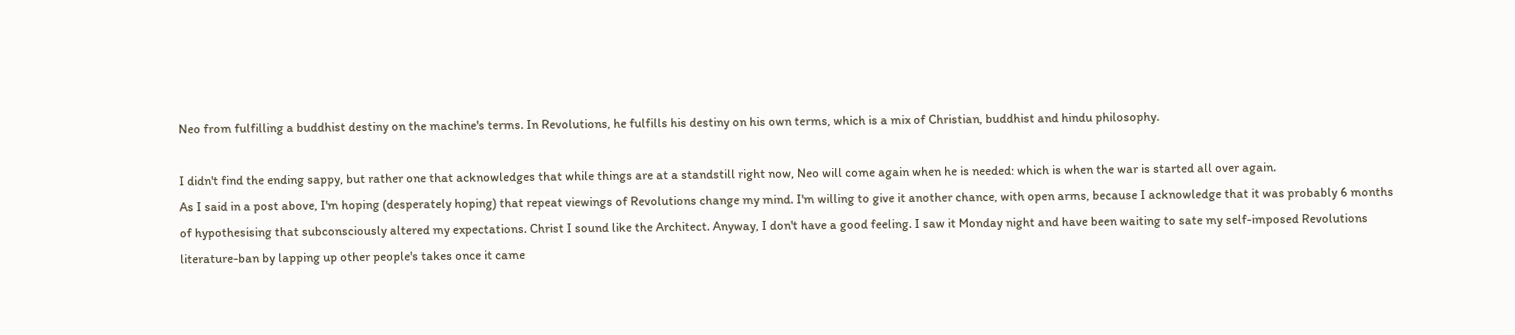Neo from fulfilling a buddhist destiny on the machine's terms. In Revolutions, he fulfills his destiny on his own terms, which is a mix of Christian, buddhist and hindu philosophy.

I didn't find the ending sappy, but rather one that acknowledges that while things are at a standstill right now, Neo will come again when he is needed: which is when the war is started all over again.
As I said in a post above, I'm hoping (desperately hoping) that repeat viewings of Revolutions change my mind. I'm willing to give it another chance, with open arms, because I acknowledge that it was probably 6 months of hypothesising that subconsciously altered my expectations. Christ I sound like the Architect. Anyway, I don't have a good feeling. I saw it Monday night and have been waiting to sate my self-imposed Revolutions literature-ban by lapping up other people's takes once it came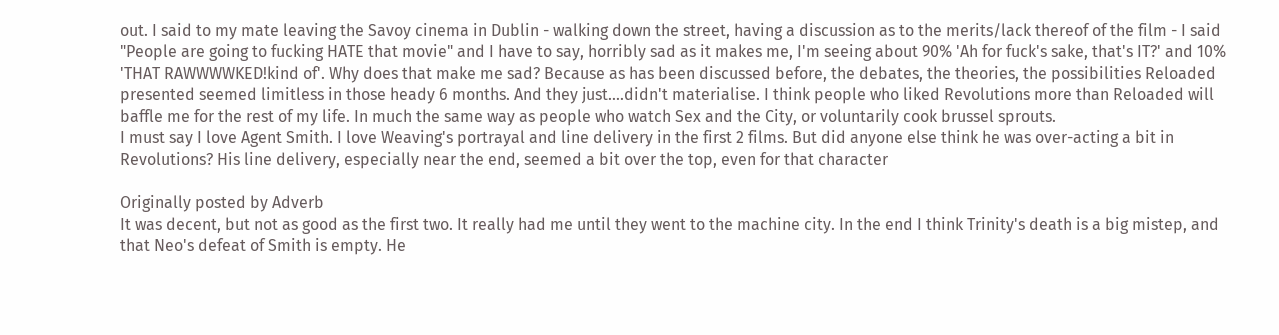out. I said to my mate leaving the Savoy cinema in Dublin - walking down the street, having a discussion as to the merits/lack thereof of the film - I said "People are going to fucking HATE that movie" and I have to say, horribly sad as it makes me, I'm seeing about 90% 'Ah for fuck's sake, that's IT?' and 10% 'THAT RAWWWWKED!kind of'. Why does that make me sad? Because as has been discussed before, the debates, the theories, the possibilities Reloaded presented seemed limitless in those heady 6 months. And they just....didn't materialise. I think people who liked Revolutions more than Reloaded will baffle me for the rest of my life. In much the same way as people who watch Sex and the City, or voluntarily cook brussel sprouts.
I must say I love Agent Smith. I love Weaving's portrayal and line delivery in the first 2 films. But did anyone else think he was over-acting a bit in Revolutions? His line delivery, especially near the end, seemed a bit over the top, even for that character

Originally posted by Adverb
It was decent, but not as good as the first two. It really had me until they went to the machine city. In the end I think Trinity's death is a big mistep, and that Neo's defeat of Smith is empty. He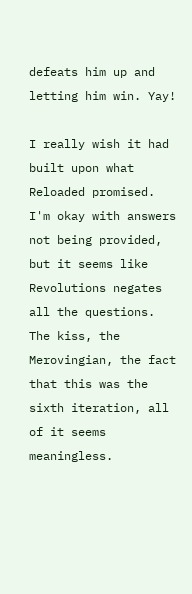defeats him up and letting him win. Yay!

I really wish it had built upon what Reloaded promised. I'm okay with answers not being provided, but it seems like Revolutions negates all the questions. The kiss, the Merovingian, the fact that this was the sixth iteration, all of it seems meaningless.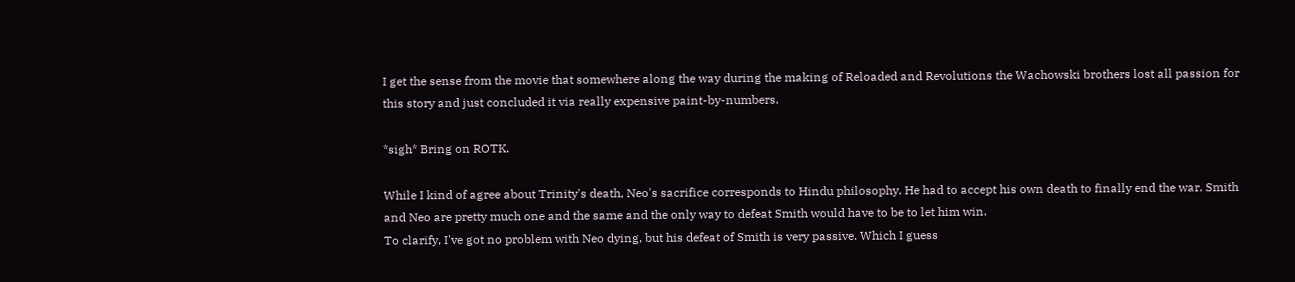I get the sense from the movie that somewhere along the way during the making of Reloaded and Revolutions the Wachowski brothers lost all passion for this story and just concluded it via really expensive paint-by-numbers.

*sigh* Bring on ROTK.

While I kind of agree about Trinity's death, Neo's sacrifice corresponds to Hindu philosophy. He had to accept his own death to finally end the war. Smith and Neo are pretty much one and the same and the only way to defeat Smith would have to be to let him win.
To clarify, I've got no problem with Neo dying, but his defeat of Smith is very passive. Which I guess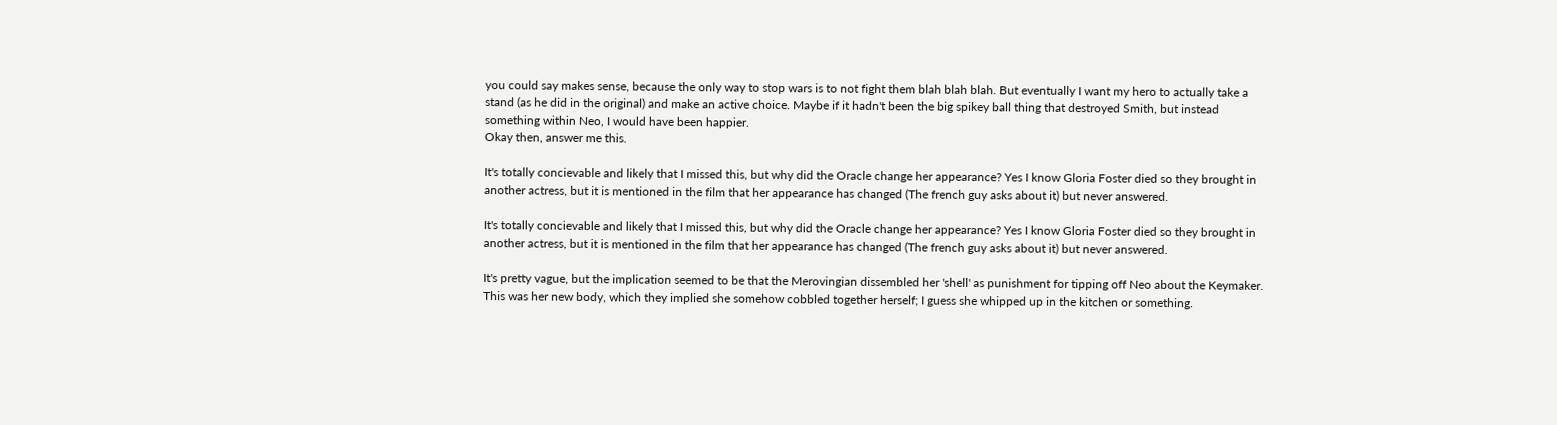you could say makes sense, because the only way to stop wars is to not fight them blah blah blah. But eventually I want my hero to actually take a stand (as he did in the original) and make an active choice. Maybe if it hadn't been the big spikey ball thing that destroyed Smith, but instead something within Neo, I would have been happier.
Okay then, answer me this.

It's totally concievable and likely that I missed this, but why did the Oracle change her appearance? Yes I know Gloria Foster died so they brought in another actress, but it is mentioned in the film that her appearance has changed (The french guy asks about it) but never answered.

It's totally concievable and likely that I missed this, but why did the Oracle change her appearance? Yes I know Gloria Foster died so they brought in another actress, but it is mentioned in the film that her appearance has changed (The french guy asks about it) but never answered.

It's pretty vague, but the implication seemed to be that the Merovingian dissembled her 'shell' as punishment for tipping off Neo about the Keymaker. This was her new body, which they implied she somehow cobbled together herself; I guess she whipped up in the kitchen or something.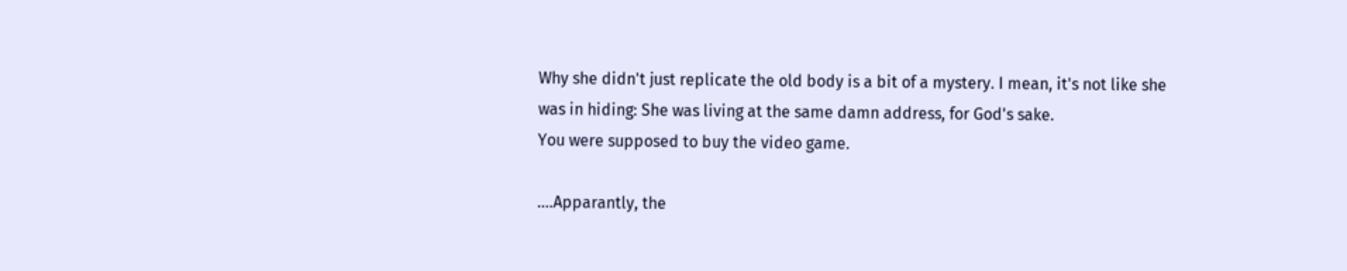Why she didn't just replicate the old body is a bit of a mystery. I mean, it's not like she was in hiding: She was living at the same damn address, for God's sake.
You were supposed to buy the video game.

....Apparantly, the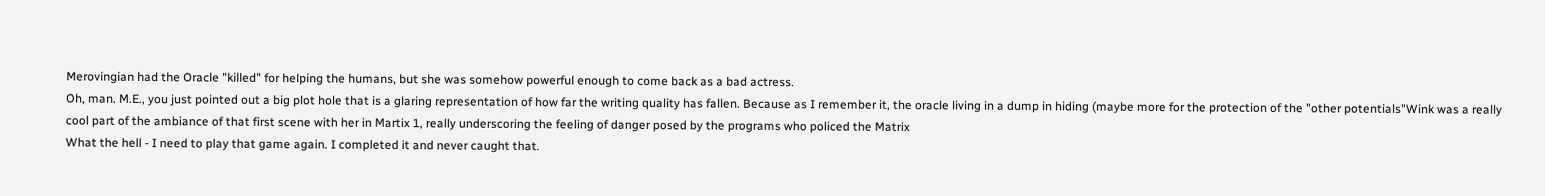Merovingian had the Oracle "killed" for helping the humans, but she was somehow powerful enough to come back as a bad actress.
Oh, man. M.E., you just pointed out a big plot hole that is a glaring representation of how far the writing quality has fallen. Because as I remember it, the oracle living in a dump in hiding (maybe more for the protection of the "other potentials"Wink was a really cool part of the ambiance of that first scene with her in Martix 1, really underscoring the feeling of danger posed by the programs who policed the Matrix
What the hell - I need to play that game again. I completed it and never caught that.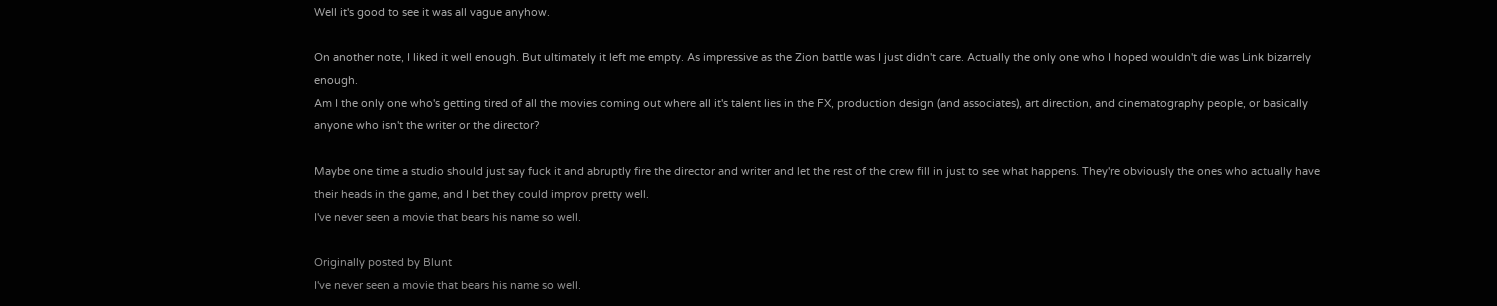Well it's good to see it was all vague anyhow.

On another note, I liked it well enough. But ultimately it left me empty. As impressive as the Zion battle was I just didn't care. Actually the only one who I hoped wouldn't die was Link bizarrely enough.
Am I the only one who's getting tired of all the movies coming out where all it's talent lies in the FX, production design (and associates), art direction, and cinematography people, or basically anyone who isn't the writer or the director?

Maybe one time a studio should just say fuck it and abruptly fire the director and writer and let the rest of the crew fill in just to see what happens. They're obviously the ones who actually have their heads in the game, and I bet they could improv pretty well.
I've never seen a movie that bears his name so well.

Originally posted by Blunt
I've never seen a movie that bears his name so well.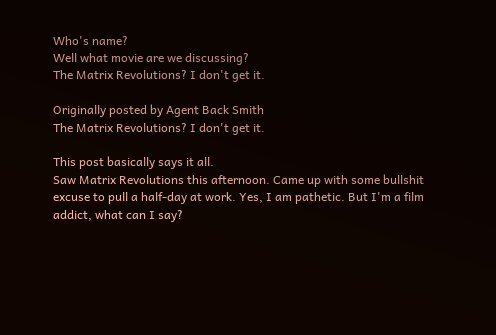Who's name?
Well what movie are we discussing?
The Matrix Revolutions? I don't get it.

Originally posted by Agent Back Smith
The Matrix Revolutions? I don't get it.

This post basically says it all.
Saw Matrix Revolutions this afternoon. Came up with some bullshit excuse to pull a half-day at work. Yes, I am pathetic. But I'm a film addict, what can I say?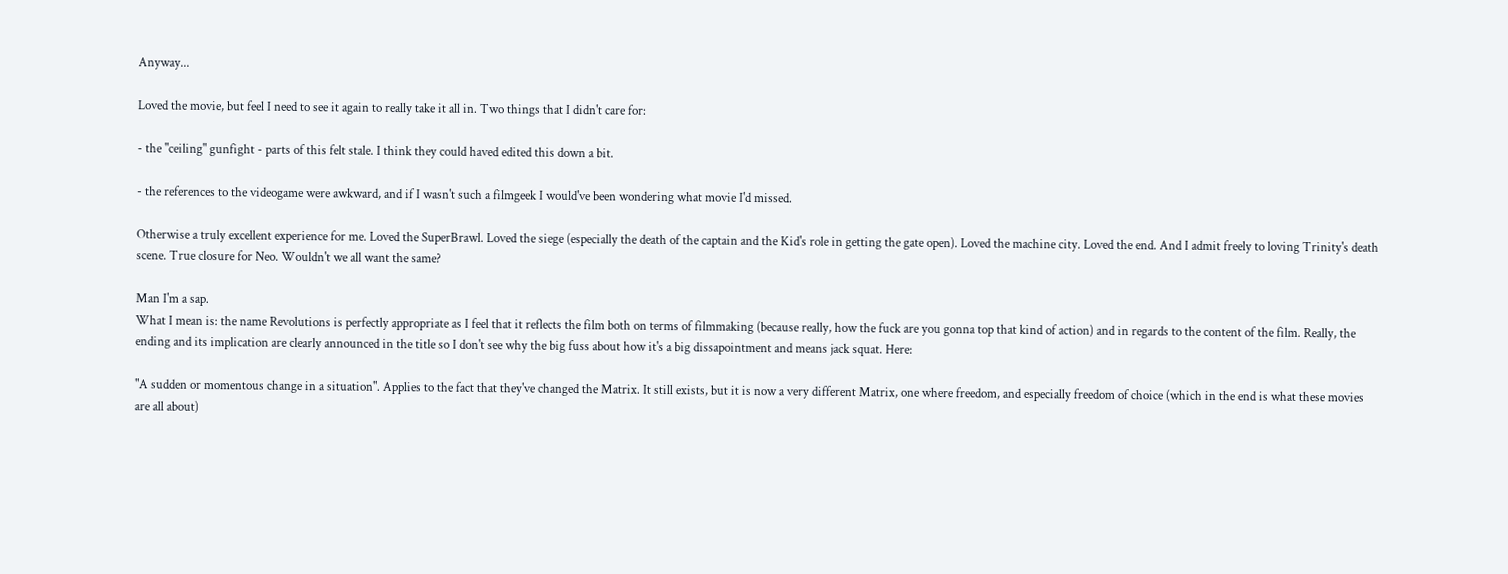Anyway...

Loved the movie, but feel I need to see it again to really take it all in. Two things that I didn't care for:

- the "ceiling" gunfight - parts of this felt stale. I think they could haved edited this down a bit.

- the references to the videogame were awkward, and if I wasn't such a filmgeek I would've been wondering what movie I'd missed.

Otherwise a truly excellent experience for me. Loved the SuperBrawl. Loved the siege (especially the death of the captain and the Kid's role in getting the gate open). Loved the machine city. Loved the end. And I admit freely to loving Trinity's death scene. True closure for Neo. Wouldn't we all want the same?

Man I'm a sap.
What I mean is: the name Revolutions is perfectly appropriate as I feel that it reflects the film both on terms of filmmaking (because really, how the fuck are you gonna top that kind of action) and in regards to the content of the film. Really, the ending and its implication are clearly announced in the title so I don't see why the big fuss about how it's a big dissapointment and means jack squat. Here:

"A sudden or momentous change in a situation". Applies to the fact that they've changed the Matrix. It still exists, but it is now a very different Matrix, one where freedom, and especially freedom of choice (which in the end is what these movies are all about)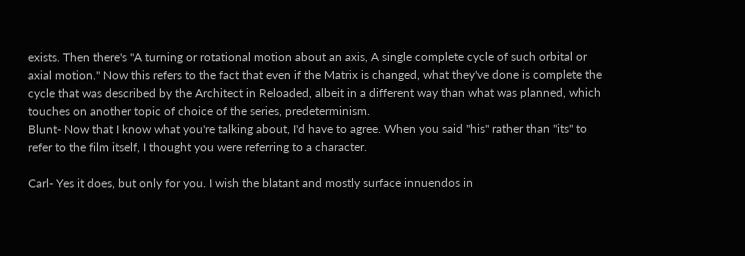exists. Then there's "A turning or rotational motion about an axis, A single complete cycle of such orbital or axial motion." Now this refers to the fact that even if the Matrix is changed, what they've done is complete the cycle that was described by the Architect in Reloaded, albeit in a different way than what was planned, which touches on another topic of choice of the series, predeterminism.
Blunt- Now that I know what you're talking about, I'd have to agree. When you said "his" rather than "its" to refer to the film itself, I thought you were referring to a character.

Carl- Yes it does, but only for you. I wish the blatant and mostly surface innuendos in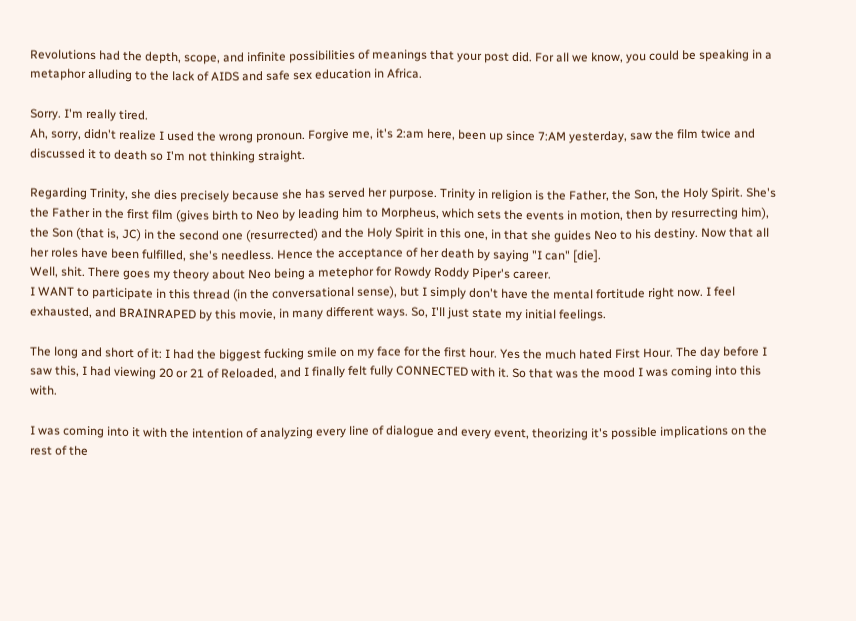Revolutions had the depth, scope, and infinite possibilities of meanings that your post did. For all we know, you could be speaking in a metaphor alluding to the lack of AIDS and safe sex education in Africa.

Sorry. I'm really tired.
Ah, sorry, didn't realize I used the wrong pronoun. Forgive me, it's 2:am here, been up since 7:AM yesterday, saw the film twice and discussed it to death so I'm not thinking straight.

Regarding Trinity, she dies precisely because she has served her purpose. Trinity in religion is the Father, the Son, the Holy Spirit. She's the Father in the first film (gives birth to Neo by leading him to Morpheus, which sets the events in motion, then by resurrecting him), the Son (that is, JC) in the second one (resurrected) and the Holy Spirit in this one, in that she guides Neo to his destiny. Now that all her roles have been fulfilled, she's needless. Hence the acceptance of her death by saying "I can" [die].
Well, shit. There goes my theory about Neo being a metephor for Rowdy Roddy Piper's career.
I WANT to participate in this thread (in the conversational sense), but I simply don't have the mental fortitude right now. I feel exhausted, and BRAINRAPED by this movie, in many different ways. So, I'll just state my initial feelings.

The long and short of it: I had the biggest fucking smile on my face for the first hour. Yes the much hated First Hour. The day before I saw this, I had viewing 20 or 21 of Reloaded, and I finally felt fully CONNECTED with it. So that was the mood I was coming into this with.

I was coming into it with the intention of analyzing every line of dialogue and every event, theorizing it's possible implications on the rest of the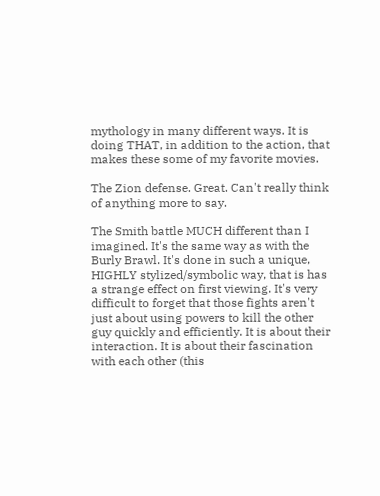mythology in many different ways. It is doing THAT, in addition to the action, that makes these some of my favorite movies.

The Zion defense. Great. Can't really think of anything more to say.

The Smith battle MUCH different than I imagined. It's the same way as with the Burly Brawl. It's done in such a unique, HIGHLY stylized/symbolic way, that is has a strange effect on first viewing. It's very difficult to forget that those fights aren't just about using powers to kill the other guy quickly and efficiently. It is about their interaction. It is about their fascination with each other (this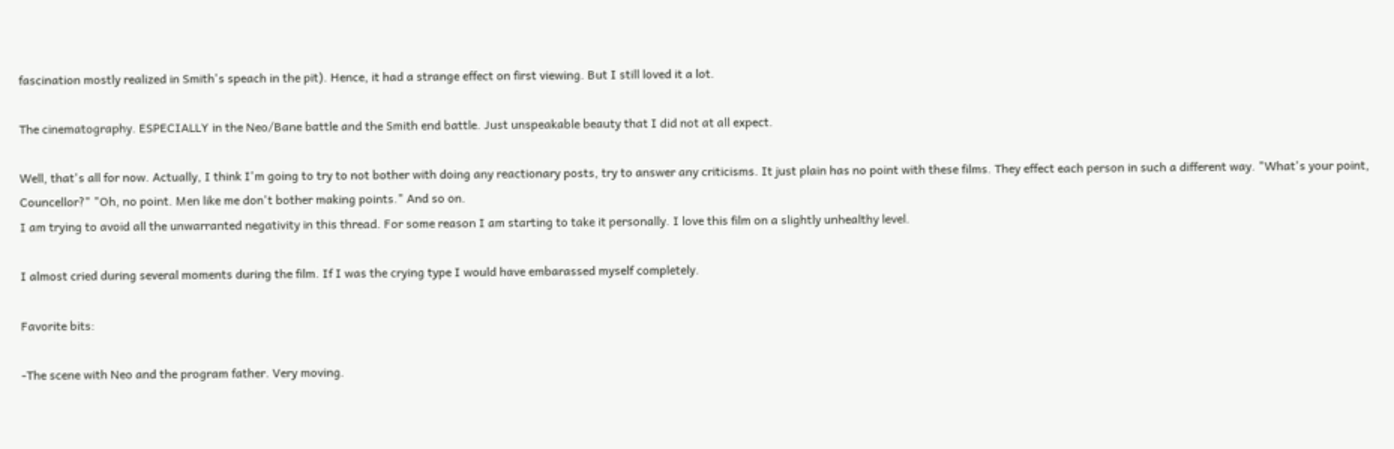fascination mostly realized in Smith's speach in the pit). Hence, it had a strange effect on first viewing. But I still loved it a lot.

The cinematography. ESPECIALLY in the Neo/Bane battle and the Smith end battle. Just unspeakable beauty that I did not at all expect.

Well, that's all for now. Actually, I think I'm going to try to not bother with doing any reactionary posts, try to answer any criticisms. It just plain has no point with these films. They effect each person in such a different way. "What's your point, Councellor?" "Oh, no point. Men like me don't bother making points." And so on.
I am trying to avoid all the unwarranted negativity in this thread. For some reason I am starting to take it personally. I love this film on a slightly unhealthy level.

I almost cried during several moments during the film. If I was the crying type I would have embarassed myself completely.

Favorite bits:

-The scene with Neo and the program father. Very moving.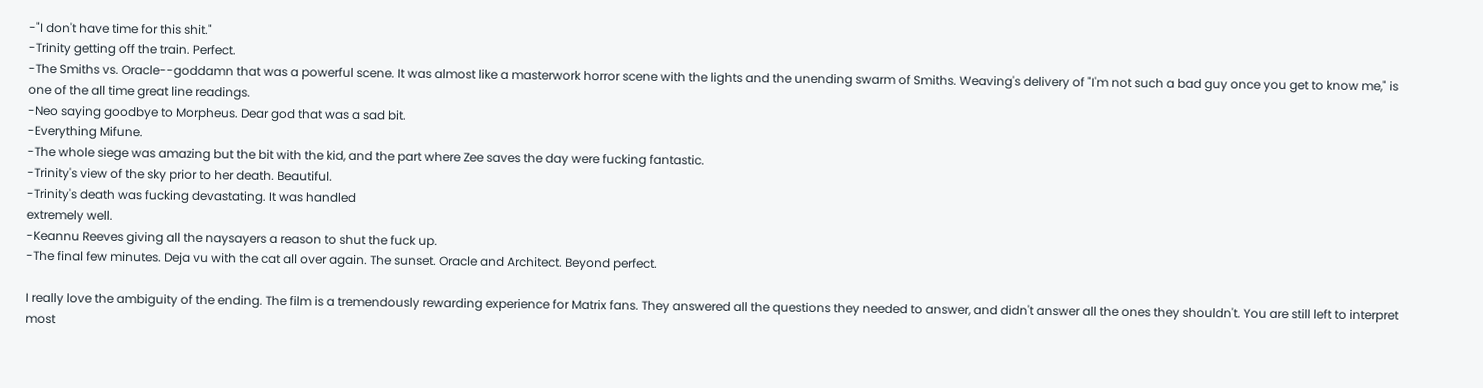-"I don't have time for this shit."
-Trinity getting off the train. Perfect.
-The Smiths vs. Oracle--goddamn that was a powerful scene. It was almost like a masterwork horror scene with the lights and the unending swarm of Smiths. Weaving's delivery of "I'm not such a bad guy once you get to know me," is one of the all time great line readings.
-Neo saying goodbye to Morpheus. Dear god that was a sad bit.
-Everything Mifune.
-The whole siege was amazing but the bit with the kid, and the part where Zee saves the day were fucking fantastic.
-Trinity's view of the sky prior to her death. Beautiful.
-Trinity's death was fucking devastating. It was handled
extremely well.
-Keannu Reeves giving all the naysayers a reason to shut the fuck up.
-The final few minutes. Deja vu with the cat all over again. The sunset. Oracle and Architect. Beyond perfect.

I really love the ambiguity of the ending. The film is a tremendously rewarding experience for Matrix fans. They answered all the questions they needed to answer, and didn't answer all the ones they shouldn't. You are still left to interpret most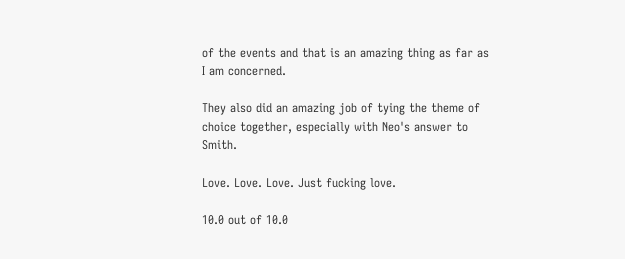of the events and that is an amazing thing as far as I am concerned.

They also did an amazing job of tying the theme of choice together, especially with Neo's answer to Smith.

Love. Love. Love. Just fucking love.

10.0 out of 10.0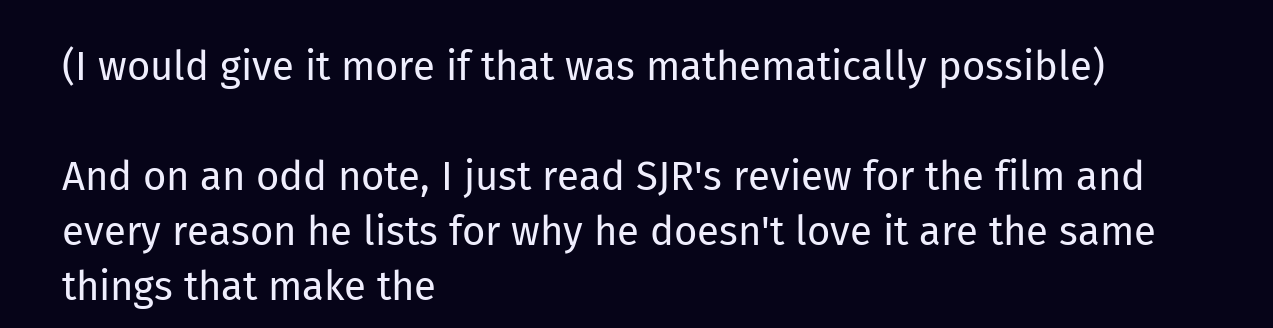(I would give it more if that was mathematically possible)

And on an odd note, I just read SJR's review for the film and every reason he lists for why he doesn't love it are the same things that make the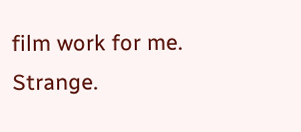film work for me. Strange.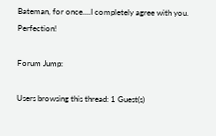Bateman, for once....I completely agree with you. Perfection!

Forum Jump:

Users browsing this thread: 1 Guest(s)